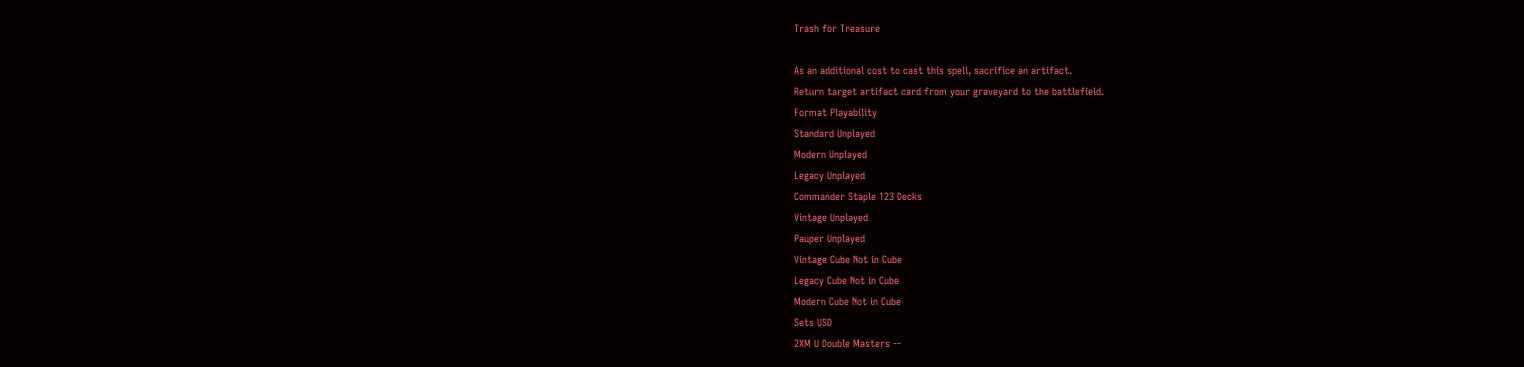Trash for Treasure

As an additional cost to cast this spell, sacrifice an artifact.
Return target artifact card from your graveyard to the battlefield.
Format Playability
Standard Unplayed
Modern Unplayed
Legacy Unplayed
Commander Staple 123 Decks
Vintage Unplayed
Pauper Unplayed
Vintage Cube Not in Cube
Legacy Cube Not in Cube
Modern Cube Not in Cube
Sets USD
2XM U Double Masters --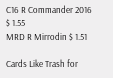C16 R Commander 2016 $ 1.55
MRD R Mirrodin $ 1.51

Cards Like Trash for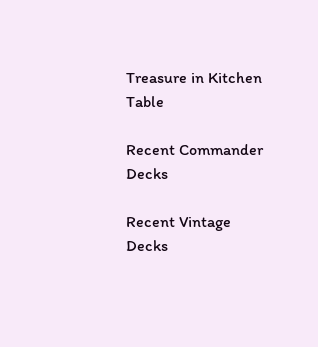Treasure in Kitchen Table

Recent Commander Decks

Recent Vintage Decks